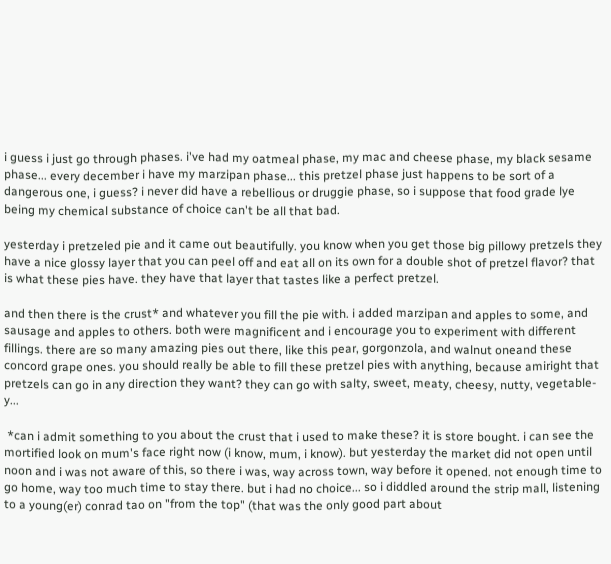i guess i just go through phases. i've had my oatmeal phase, my mac and cheese phase, my black sesame phase... every december i have my marzipan phase... this pretzel phase just happens to be sort of a dangerous one, i guess? i never did have a rebellious or druggie phase, so i suppose that food grade lye being my chemical substance of choice can't be all that bad.

yesterday i pretzeled pie and it came out beautifully. you know when you get those big pillowy pretzels they have a nice glossy layer that you can peel off and eat all on its own for a double shot of pretzel flavor? that is what these pies have. they have that layer that tastes like a perfect pretzel.

and then there is the crust* and whatever you fill the pie with. i added marzipan and apples to some, and sausage and apples to others. both were magnificent and i encourage you to experiment with different fillings. there are so many amazing pies out there, like this pear, gorgonzola, and walnut oneand these concord grape ones. you should really be able to fill these pretzel pies with anything, because amiright that pretzels can go in any direction they want? they can go with salty, sweet, meaty, cheesy, nutty, vegetable-y...

 *can i admit something to you about the crust that i used to make these? it is store bought. i can see the mortified look on mum's face right now (i know, mum, i know). but yesterday the market did not open until noon and i was not aware of this, so there i was, way across town, way before it opened. not enough time to go home, way too much time to stay there. but i had no choice... so i diddled around the strip mall, listening to a young(er) conrad tao on "from the top" (that was the only good part about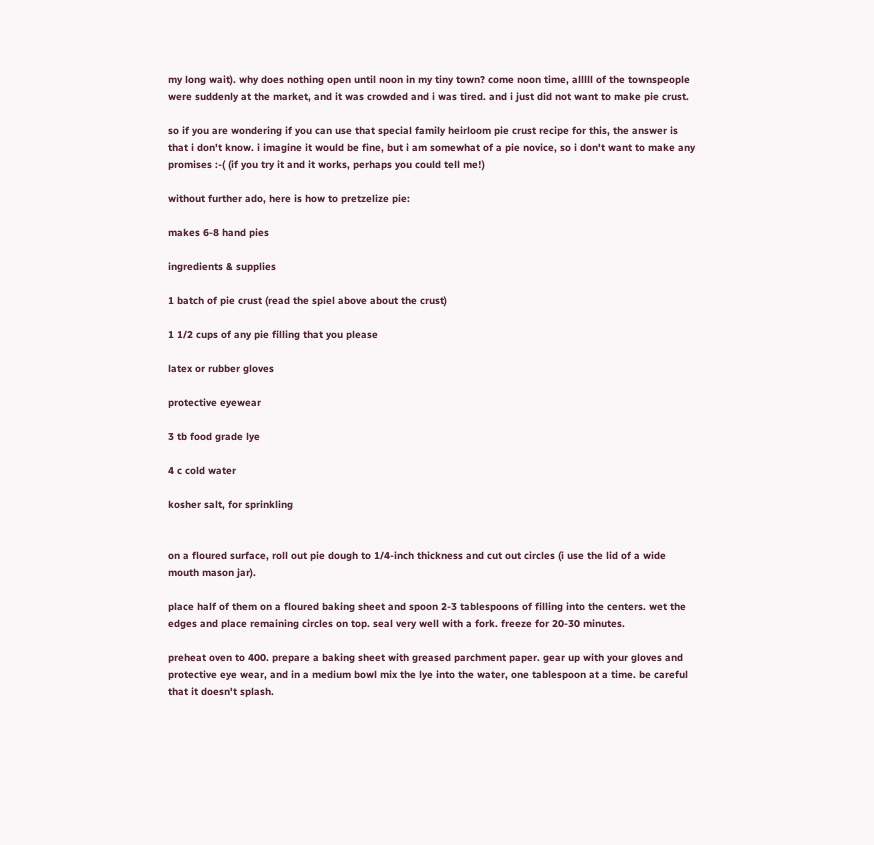my long wait). why does nothing open until noon in my tiny town? come noon time, alllll of the townspeople were suddenly at the market, and it was crowded and i was tired. and i just did not want to make pie crust.

so if you are wondering if you can use that special family heirloom pie crust recipe for this, the answer is that i don't know. i imagine it would be fine, but i am somewhat of a pie novice, so i don't want to make any promises :-( (if you try it and it works, perhaps you could tell me!)

without further ado, here is how to pretzelize pie:

makes 6-8 hand pies

ingredients & supplies

1 batch of pie crust (read the spiel above about the crust)

1 1/2 cups of any pie filling that you please

latex or rubber gloves

protective eyewear

3 tb food grade lye

4 c cold water

kosher salt, for sprinkling


on a floured surface, roll out pie dough to 1/4-inch thickness and cut out circles (i use the lid of a wide mouth mason jar).

place half of them on a floured baking sheet and spoon 2-3 tablespoons of filling into the centers. wet the edges and place remaining circles on top. seal very well with a fork. freeze for 20-30 minutes.

preheat oven to 400. prepare a baking sheet with greased parchment paper. gear up with your gloves and protective eye wear, and in a medium bowl mix the lye into the water, one tablespoon at a time. be careful that it doesn't splash.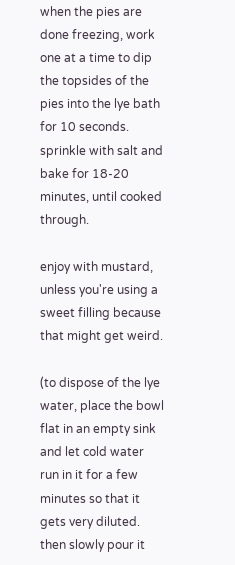when the pies are done freezing, work one at a time to dip the topsides of the pies into the lye bath for 10 seconds. sprinkle with salt and bake for 18-20 minutes, until cooked through.

enjoy with mustard, unless you're using a sweet filling because that might get weird.

(to dispose of the lye water, place the bowl flat in an empty sink and let cold water run in it for a few minutes so that it gets very diluted. then slowly pour it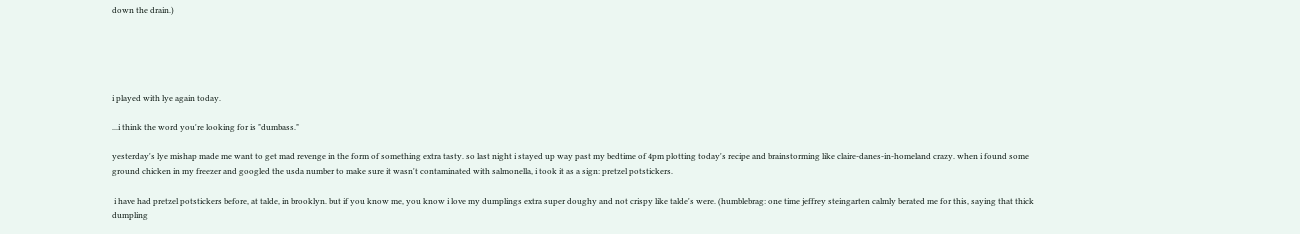down the drain.)





i played with lye again today.

...i think the word you're looking for is "dumbass."

yesterday's lye mishap made me want to get mad revenge in the form of something extra tasty. so last night i stayed up way past my bedtime of 4pm plotting today's recipe and brainstorming like claire-danes-in-homeland crazy. when i found some ground chicken in my freezer and googled the usda number to make sure it wasn't contaminated with salmonella, i took it as a sign: pretzel potstickers.

 i have had pretzel potstickers before, at talde, in brooklyn. but if you know me, you know i love my dumplings extra super doughy and not crispy like talde's were. (humblebrag: one time jeffrey steingarten calmly berated me for this, saying that thick dumpling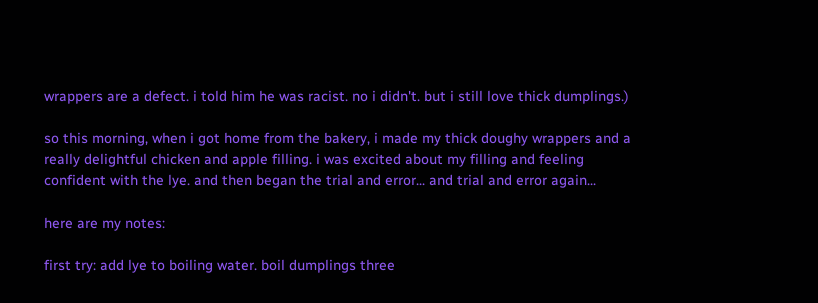wrappers are a defect. i told him he was racist. no i didn't. but i still love thick dumplings.)

so this morning, when i got home from the bakery, i made my thick doughy wrappers and a really delightful chicken and apple filling. i was excited about my filling and feeling confident with the lye. and then began the trial and error... and trial and error again...

here are my notes:

first try: add lye to boiling water. boil dumplings three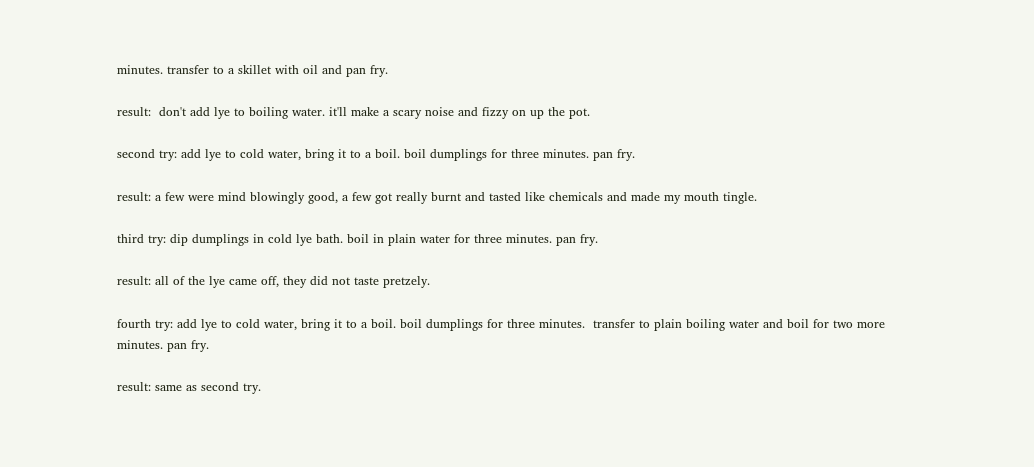minutes. transfer to a skillet with oil and pan fry.

result:  don't add lye to boiling water. it'll make a scary noise and fizzy on up the pot.

second try: add lye to cold water, bring it to a boil. boil dumplings for three minutes. pan fry.

result: a few were mind blowingly good, a few got really burnt and tasted like chemicals and made my mouth tingle.

third try: dip dumplings in cold lye bath. boil in plain water for three minutes. pan fry.

result: all of the lye came off, they did not taste pretzely.

fourth try: add lye to cold water, bring it to a boil. boil dumplings for three minutes.  transfer to plain boiling water and boil for two more minutes. pan fry.

result: same as second try.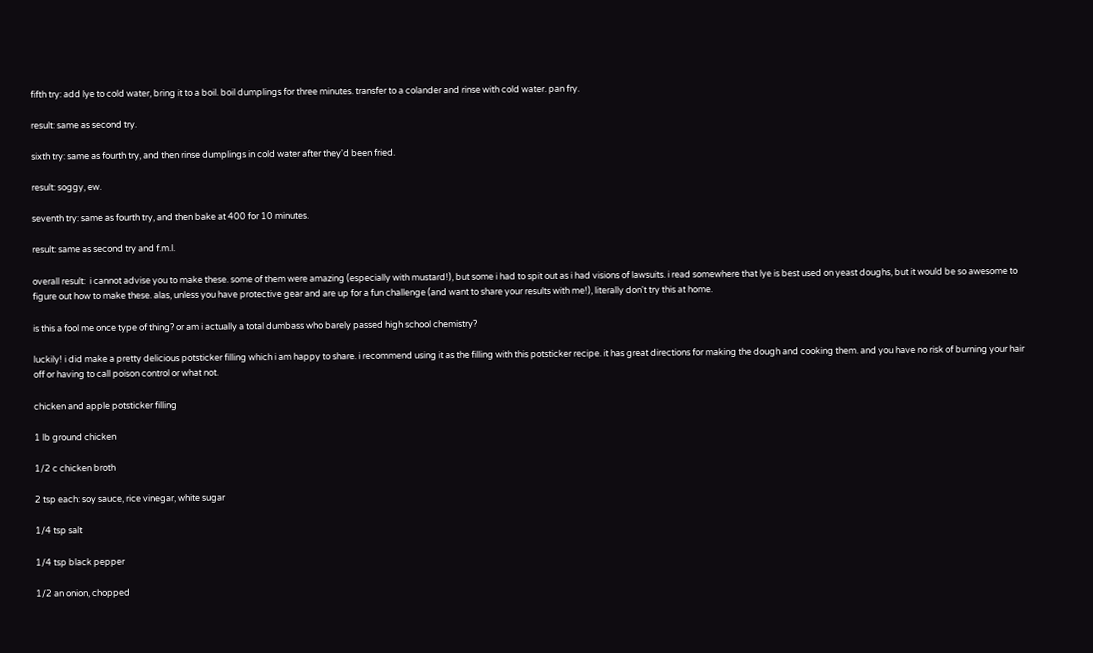fifth try: add lye to cold water, bring it to a boil. boil dumplings for three minutes. transfer to a colander and rinse with cold water. pan fry.

result: same as second try.

sixth try: same as fourth try, and then rinse dumplings in cold water after they'd been fried.

result: soggy, ew.

seventh try: same as fourth try, and then bake at 400 for 10 minutes.

result: same as second try and f.m.l.

overall result:  i cannot advise you to make these. some of them were amazing (especially with mustard!), but some i had to spit out as i had visions of lawsuits. i read somewhere that lye is best used on yeast doughs, but it would be so awesome to figure out how to make these. alas, unless you have protective gear and are up for a fun challenge (and want to share your results with me!), literally don't try this at home.

is this a fool me once type of thing? or am i actually a total dumbass who barely passed high school chemistry?

luckily! i did make a pretty delicious potsticker filling which i am happy to share. i recommend using it as the filling with this potsticker recipe. it has great directions for making the dough and cooking them. and you have no risk of burning your hair off or having to call poison control or what not.

chicken and apple potsticker filling

1 lb ground chicken

1/2 c chicken broth

2 tsp each: soy sauce, rice vinegar, white sugar

1/4 tsp salt

1/4 tsp black pepper

1/2 an onion, chopped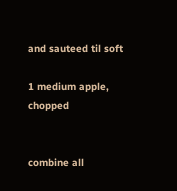and sauteed til soft

1 medium apple, chopped


combine all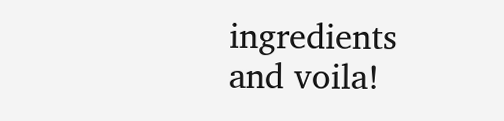ingredients and voila!